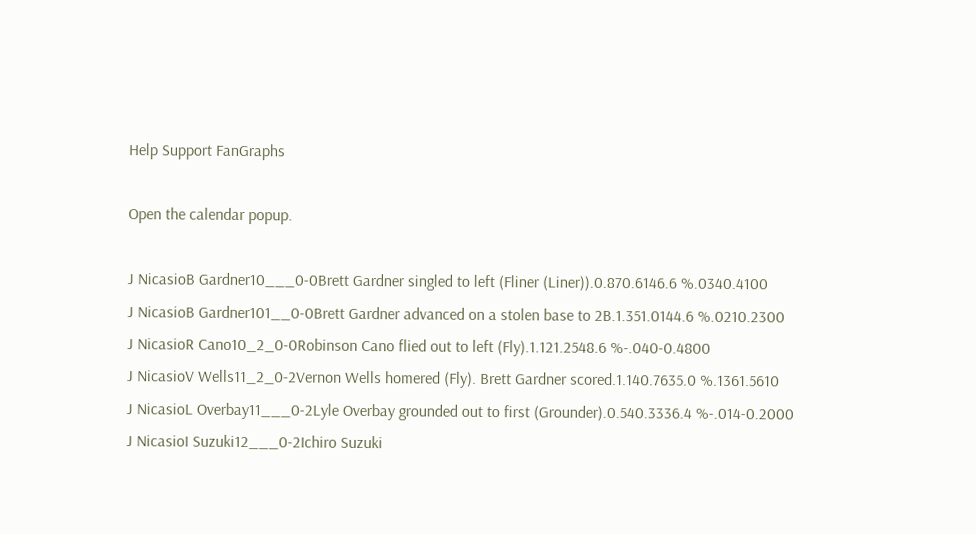Help Support FanGraphs

Open the calendar popup.

J NicasioB Gardner10___0-0Brett Gardner singled to left (Fliner (Liner)).0.870.6146.6 %.0340.4100
J NicasioB Gardner101__0-0Brett Gardner advanced on a stolen base to 2B.1.351.0144.6 %.0210.2300
J NicasioR Cano10_2_0-0Robinson Cano flied out to left (Fly).1.121.2548.6 %-.040-0.4800
J NicasioV Wells11_2_0-2Vernon Wells homered (Fly). Brett Gardner scored.1.140.7635.0 %.1361.5610
J NicasioL Overbay11___0-2Lyle Overbay grounded out to first (Grounder).0.540.3336.4 %-.014-0.2000
J NicasioI Suzuki12___0-2Ichiro Suzuki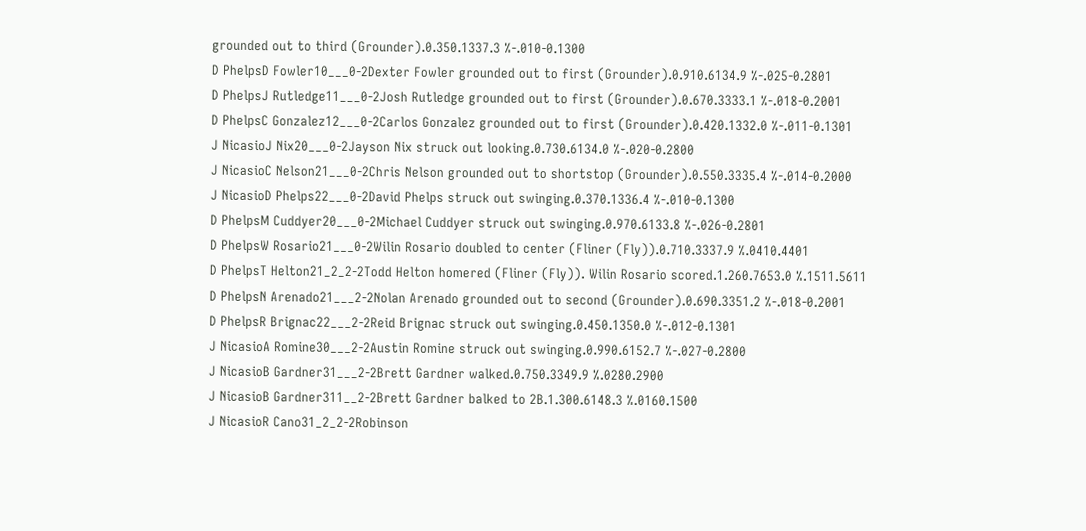grounded out to third (Grounder).0.350.1337.3 %-.010-0.1300
D PhelpsD Fowler10___0-2Dexter Fowler grounded out to first (Grounder).0.910.6134.9 %-.025-0.2801
D PhelpsJ Rutledge11___0-2Josh Rutledge grounded out to first (Grounder).0.670.3333.1 %-.018-0.2001
D PhelpsC Gonzalez12___0-2Carlos Gonzalez grounded out to first (Grounder).0.420.1332.0 %-.011-0.1301
J NicasioJ Nix20___0-2Jayson Nix struck out looking.0.730.6134.0 %-.020-0.2800
J NicasioC Nelson21___0-2Chris Nelson grounded out to shortstop (Grounder).0.550.3335.4 %-.014-0.2000
J NicasioD Phelps22___0-2David Phelps struck out swinging.0.370.1336.4 %-.010-0.1300
D PhelpsM Cuddyer20___0-2Michael Cuddyer struck out swinging.0.970.6133.8 %-.026-0.2801
D PhelpsW Rosario21___0-2Wilin Rosario doubled to center (Fliner (Fly)).0.710.3337.9 %.0410.4401
D PhelpsT Helton21_2_2-2Todd Helton homered (Fliner (Fly)). Wilin Rosario scored.1.260.7653.0 %.1511.5611
D PhelpsN Arenado21___2-2Nolan Arenado grounded out to second (Grounder).0.690.3351.2 %-.018-0.2001
D PhelpsR Brignac22___2-2Reid Brignac struck out swinging.0.450.1350.0 %-.012-0.1301
J NicasioA Romine30___2-2Austin Romine struck out swinging.0.990.6152.7 %-.027-0.2800
J NicasioB Gardner31___2-2Brett Gardner walked.0.750.3349.9 %.0280.2900
J NicasioB Gardner311__2-2Brett Gardner balked to 2B.1.300.6148.3 %.0160.1500
J NicasioR Cano31_2_2-2Robinson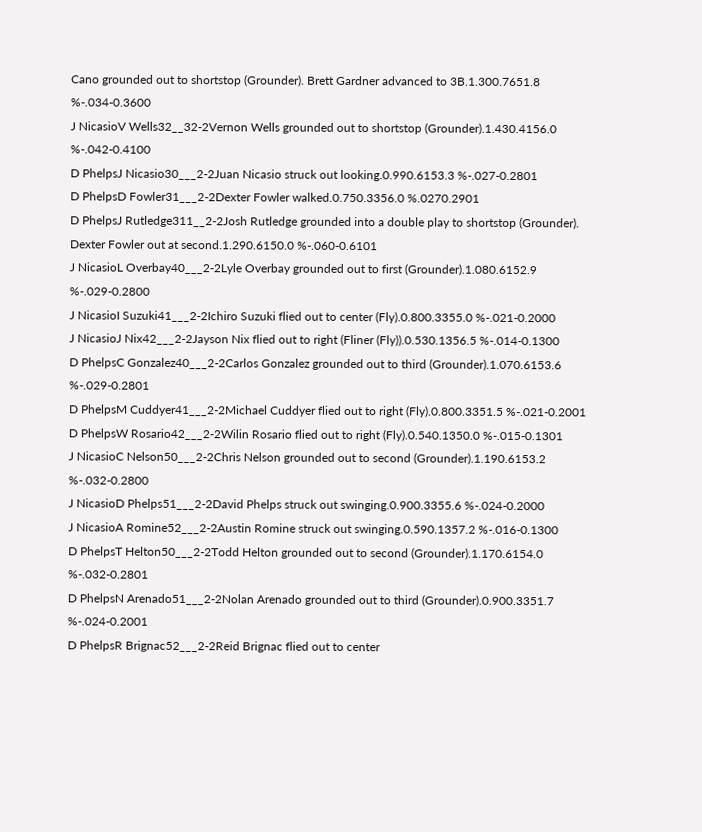Cano grounded out to shortstop (Grounder). Brett Gardner advanced to 3B.1.300.7651.8 %-.034-0.3600
J NicasioV Wells32__32-2Vernon Wells grounded out to shortstop (Grounder).1.430.4156.0 %-.042-0.4100
D PhelpsJ Nicasio30___2-2Juan Nicasio struck out looking.0.990.6153.3 %-.027-0.2801
D PhelpsD Fowler31___2-2Dexter Fowler walked.0.750.3356.0 %.0270.2901
D PhelpsJ Rutledge311__2-2Josh Rutledge grounded into a double play to shortstop (Grounder). Dexter Fowler out at second.1.290.6150.0 %-.060-0.6101
J NicasioL Overbay40___2-2Lyle Overbay grounded out to first (Grounder).1.080.6152.9 %-.029-0.2800
J NicasioI Suzuki41___2-2Ichiro Suzuki flied out to center (Fly).0.800.3355.0 %-.021-0.2000
J NicasioJ Nix42___2-2Jayson Nix flied out to right (Fliner (Fly)).0.530.1356.5 %-.014-0.1300
D PhelpsC Gonzalez40___2-2Carlos Gonzalez grounded out to third (Grounder).1.070.6153.6 %-.029-0.2801
D PhelpsM Cuddyer41___2-2Michael Cuddyer flied out to right (Fly).0.800.3351.5 %-.021-0.2001
D PhelpsW Rosario42___2-2Wilin Rosario flied out to right (Fly).0.540.1350.0 %-.015-0.1301
J NicasioC Nelson50___2-2Chris Nelson grounded out to second (Grounder).1.190.6153.2 %-.032-0.2800
J NicasioD Phelps51___2-2David Phelps struck out swinging.0.900.3355.6 %-.024-0.2000
J NicasioA Romine52___2-2Austin Romine struck out swinging.0.590.1357.2 %-.016-0.1300
D PhelpsT Helton50___2-2Todd Helton grounded out to second (Grounder).1.170.6154.0 %-.032-0.2801
D PhelpsN Arenado51___2-2Nolan Arenado grounded out to third (Grounder).0.900.3351.7 %-.024-0.2001
D PhelpsR Brignac52___2-2Reid Brignac flied out to center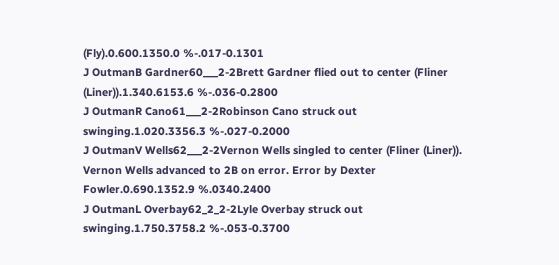(Fly).0.600.1350.0 %-.017-0.1301
J OutmanB Gardner60___2-2Brett Gardner flied out to center (Fliner (Liner)).1.340.6153.6 %-.036-0.2800
J OutmanR Cano61___2-2Robinson Cano struck out swinging.1.020.3356.3 %-.027-0.2000
J OutmanV Wells62___2-2Vernon Wells singled to center (Fliner (Liner)). Vernon Wells advanced to 2B on error. Error by Dexter Fowler.0.690.1352.9 %.0340.2400
J OutmanL Overbay62_2_2-2Lyle Overbay struck out swinging.1.750.3758.2 %-.053-0.3700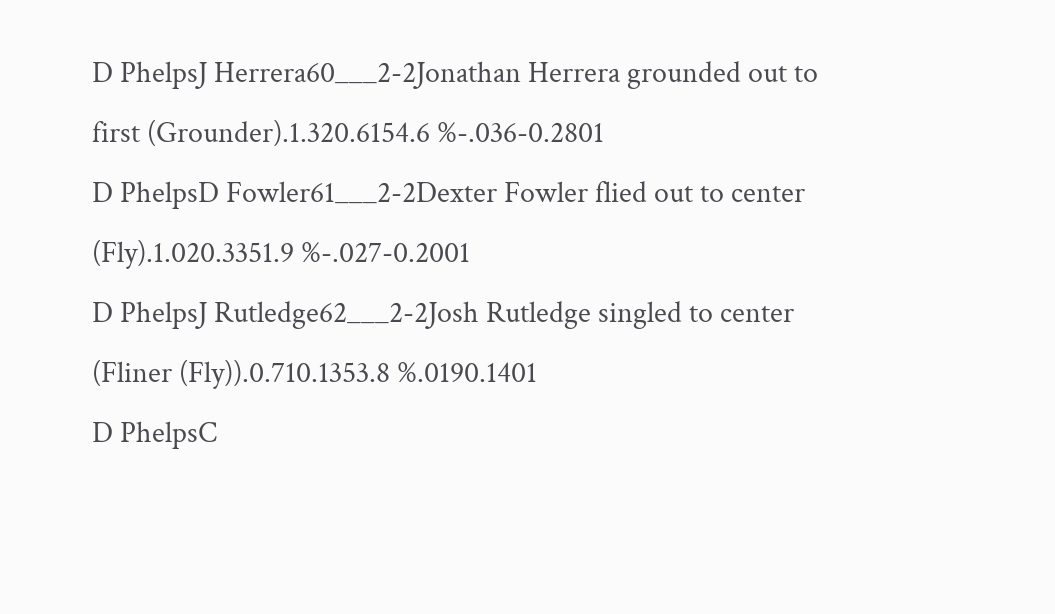D PhelpsJ Herrera60___2-2Jonathan Herrera grounded out to first (Grounder).1.320.6154.6 %-.036-0.2801
D PhelpsD Fowler61___2-2Dexter Fowler flied out to center (Fly).1.020.3351.9 %-.027-0.2001
D PhelpsJ Rutledge62___2-2Josh Rutledge singled to center (Fliner (Fly)).0.710.1353.8 %.0190.1401
D PhelpsC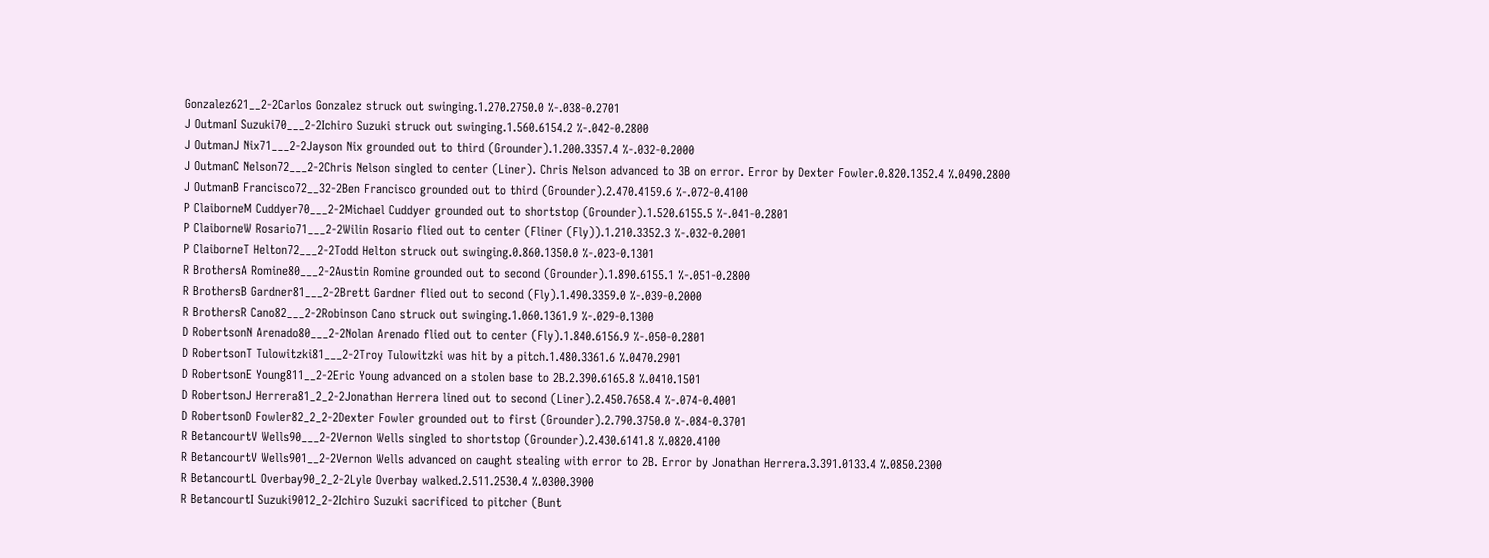Gonzalez621__2-2Carlos Gonzalez struck out swinging.1.270.2750.0 %-.038-0.2701
J OutmanI Suzuki70___2-2Ichiro Suzuki struck out swinging.1.560.6154.2 %-.042-0.2800
J OutmanJ Nix71___2-2Jayson Nix grounded out to third (Grounder).1.200.3357.4 %-.032-0.2000
J OutmanC Nelson72___2-2Chris Nelson singled to center (Liner). Chris Nelson advanced to 3B on error. Error by Dexter Fowler.0.820.1352.4 %.0490.2800
J OutmanB Francisco72__32-2Ben Francisco grounded out to third (Grounder).2.470.4159.6 %-.072-0.4100
P ClaiborneM Cuddyer70___2-2Michael Cuddyer grounded out to shortstop (Grounder).1.520.6155.5 %-.041-0.2801
P ClaiborneW Rosario71___2-2Wilin Rosario flied out to center (Fliner (Fly)).1.210.3352.3 %-.032-0.2001
P ClaiborneT Helton72___2-2Todd Helton struck out swinging.0.860.1350.0 %-.023-0.1301
R BrothersA Romine80___2-2Austin Romine grounded out to second (Grounder).1.890.6155.1 %-.051-0.2800
R BrothersB Gardner81___2-2Brett Gardner flied out to second (Fly).1.490.3359.0 %-.039-0.2000
R BrothersR Cano82___2-2Robinson Cano struck out swinging.1.060.1361.9 %-.029-0.1300
D RobertsonN Arenado80___2-2Nolan Arenado flied out to center (Fly).1.840.6156.9 %-.050-0.2801
D RobertsonT Tulowitzki81___2-2Troy Tulowitzki was hit by a pitch.1.480.3361.6 %.0470.2901
D RobertsonE Young811__2-2Eric Young advanced on a stolen base to 2B.2.390.6165.8 %.0410.1501
D RobertsonJ Herrera81_2_2-2Jonathan Herrera lined out to second (Liner).2.450.7658.4 %-.074-0.4001
D RobertsonD Fowler82_2_2-2Dexter Fowler grounded out to first (Grounder).2.790.3750.0 %-.084-0.3701
R BetancourtV Wells90___2-2Vernon Wells singled to shortstop (Grounder).2.430.6141.8 %.0820.4100
R BetancourtV Wells901__2-2Vernon Wells advanced on caught stealing with error to 2B. Error by Jonathan Herrera.3.391.0133.4 %.0850.2300
R BetancourtL Overbay90_2_2-2Lyle Overbay walked.2.511.2530.4 %.0300.3900
R BetancourtI Suzuki9012_2-2Ichiro Suzuki sacrificed to pitcher (Bunt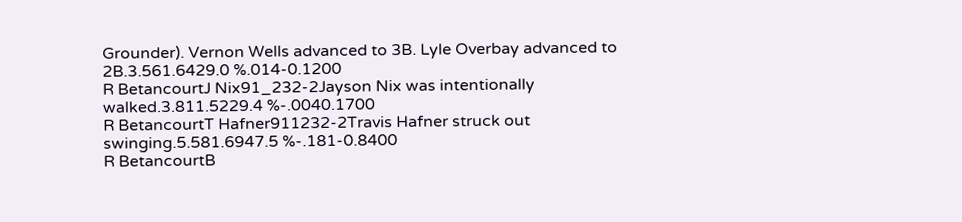Grounder). Vernon Wells advanced to 3B. Lyle Overbay advanced to 2B.3.561.6429.0 %.014-0.1200
R BetancourtJ Nix91_232-2Jayson Nix was intentionally walked.3.811.5229.4 %-.0040.1700
R BetancourtT Hafner911232-2Travis Hafner struck out swinging.5.581.6947.5 %-.181-0.8400
R BetancourtB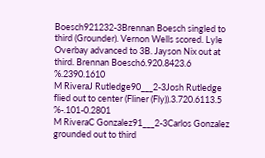Boesch921232-3Brennan Boesch singled to third (Grounder). Vernon Wells scored. Lyle Overbay advanced to 3B. Jayson Nix out at third. Brennan Boesch6.920.8423.6 %.2390.1610
M RiveraJ Rutledge90___2-3Josh Rutledge flied out to center (Fliner (Fly)).3.720.6113.5 %-.101-0.2801
M RiveraC Gonzalez91___2-3Carlos Gonzalez grounded out to third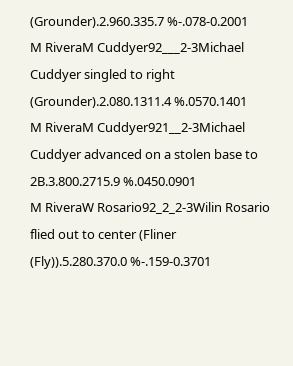(Grounder).2.960.335.7 %-.078-0.2001
M RiveraM Cuddyer92___2-3Michael Cuddyer singled to right (Grounder).2.080.1311.4 %.0570.1401
M RiveraM Cuddyer921__2-3Michael Cuddyer advanced on a stolen base to 2B.3.800.2715.9 %.0450.0901
M RiveraW Rosario92_2_2-3Wilin Rosario flied out to center (Fliner (Fly)).5.280.370.0 %-.159-0.3701